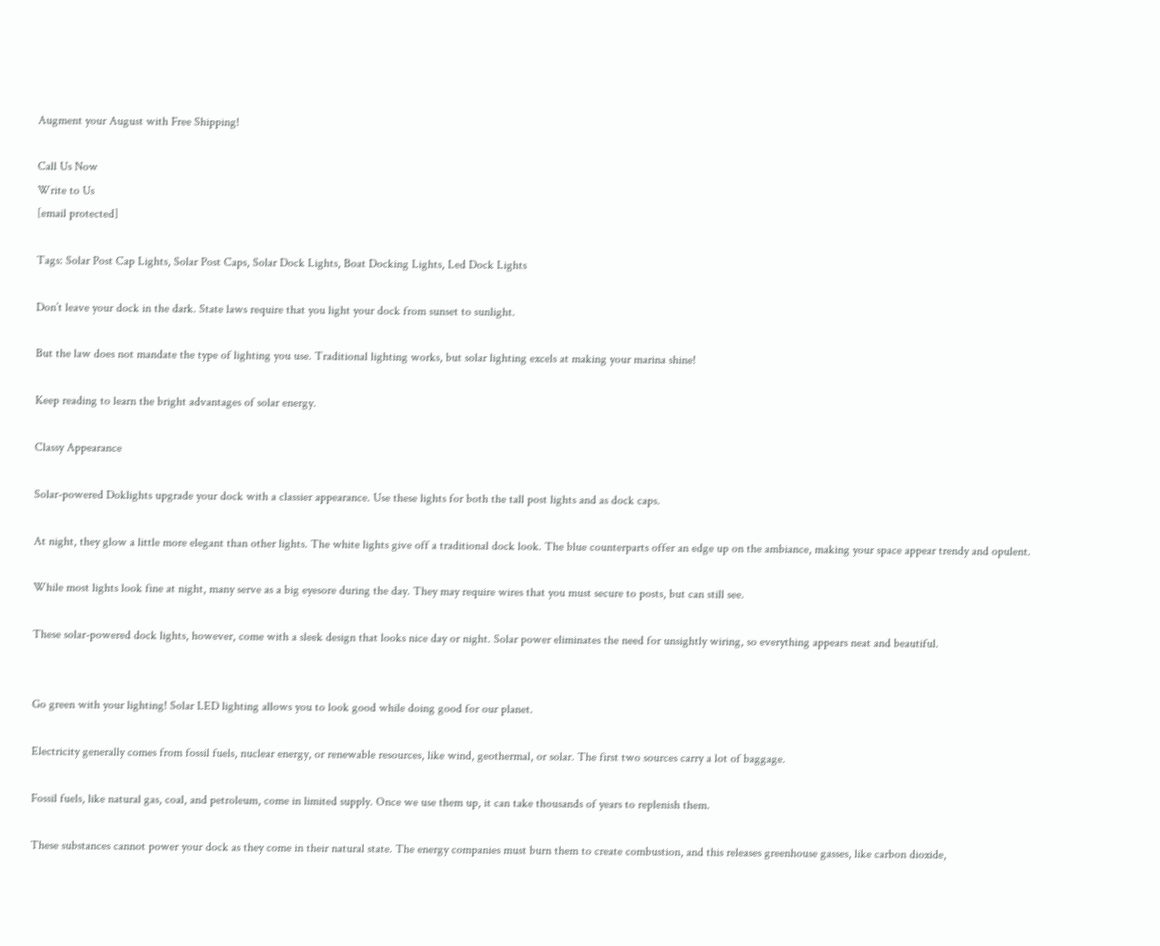Augment your August with Free Shipping!

Call Us Now
Write to Us
[email protected]

Tags: Solar Post Cap Lights, Solar Post Caps, Solar Dock Lights, Boat Docking Lights, Led Dock Lights

Don’t leave your dock in the dark. State laws require that you light your dock from sunset to sunlight.

But the law does not mandate the type of lighting you use. Traditional lighting works, but solar lighting excels at making your marina shine!

Keep reading to learn the bright advantages of solar energy.

Classy Appearance

Solar-powered Doklights upgrade your dock with a classier appearance. Use these lights for both the tall post lights and as dock caps.

At night, they glow a little more elegant than other lights. The white lights give off a traditional dock look. The blue counterparts offer an edge up on the ambiance, making your space appear trendy and opulent.

While most lights look fine at night, many serve as a big eyesore during the day. They may require wires that you must secure to posts, but can still see.

These solar-powered dock lights, however, come with a sleek design that looks nice day or night. Solar power eliminates the need for unsightly wiring, so everything appears neat and beautiful.


Go green with your lighting! Solar LED lighting allows you to look good while doing good for our planet.

Electricity generally comes from fossil fuels, nuclear energy, or renewable resources, like wind, geothermal, or solar. The first two sources carry a lot of baggage.

Fossil fuels, like natural gas, coal, and petroleum, come in limited supply. Once we use them up, it can take thousands of years to replenish them.

These substances cannot power your dock as they come in their natural state. The energy companies must burn them to create combustion, and this releases greenhouse gasses, like carbon dioxide,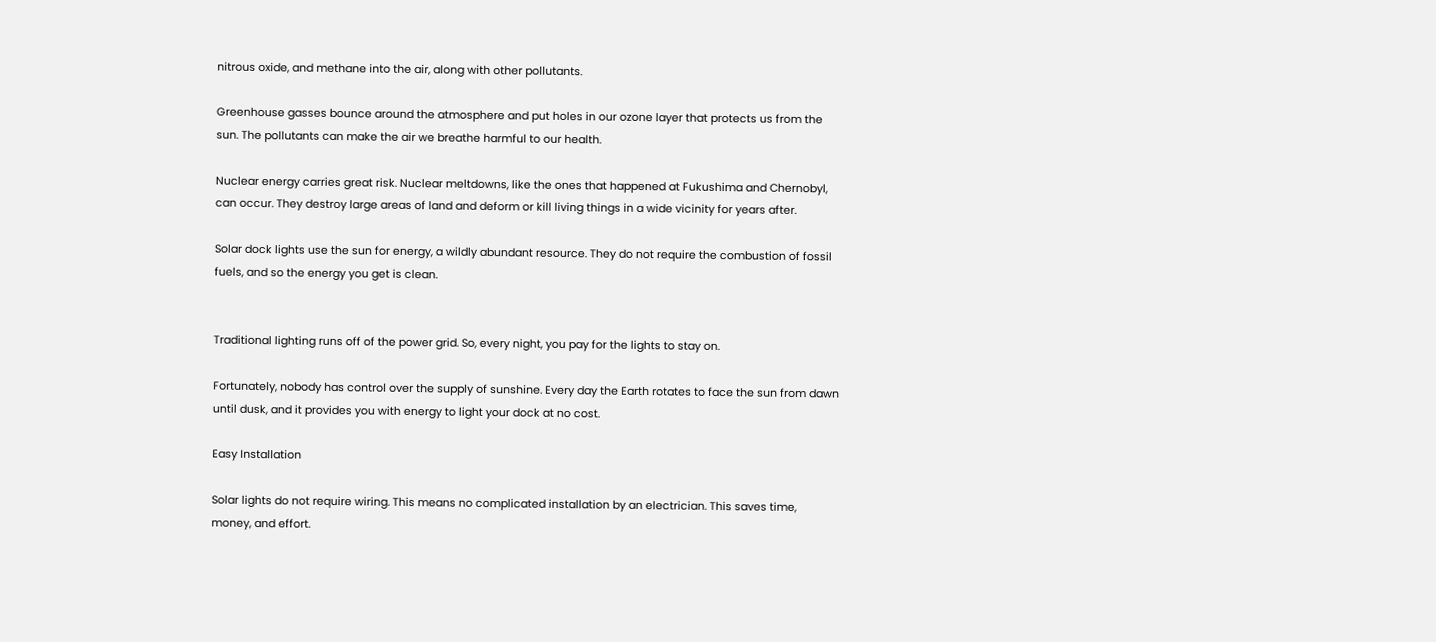nitrous oxide, and methane into the air, along with other pollutants.

Greenhouse gasses bounce around the atmosphere and put holes in our ozone layer that protects us from the sun. The pollutants can make the air we breathe harmful to our health.

Nuclear energy carries great risk. Nuclear meltdowns, like the ones that happened at Fukushima and Chernobyl, can occur. They destroy large areas of land and deform or kill living things in a wide vicinity for years after.

Solar dock lights use the sun for energy, a wildly abundant resource. They do not require the combustion of fossil fuels, and so the energy you get is clean.


Traditional lighting runs off of the power grid. So, every night, you pay for the lights to stay on.

Fortunately, nobody has control over the supply of sunshine. Every day the Earth rotates to face the sun from dawn until dusk, and it provides you with energy to light your dock at no cost.

Easy Installation

Solar lights do not require wiring. This means no complicated installation by an electrician. This saves time, money, and effort.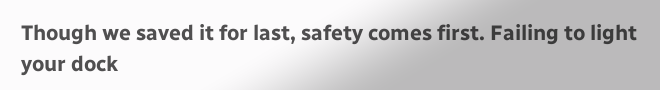Though we saved it for last, safety comes first. Failing to light your dock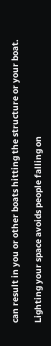can result in you or other boats hitting the structure or your boat.

Lighting your space avoids people falling on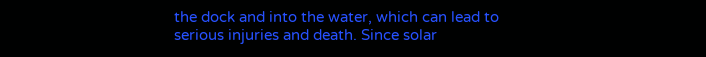the dock and into the water, which can lead to serious injuries and death. Since solar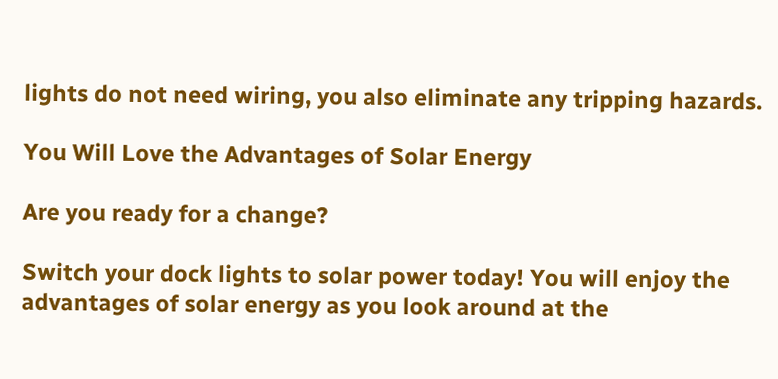lights do not need wiring, you also eliminate any tripping hazards.

You Will Love the Advantages of Solar Energy

Are you ready for a change?

Switch your dock lights to solar power today! You will enjoy the advantages of solar energy as you look around at the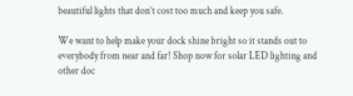beautiful lights that don’t cost too much and keep you safe.

We want to help make your dock shine bright so it stands out to everybody from near and far! Shop now for solar LED lighting and other doc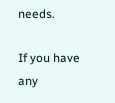needs.

If you have any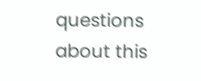questions about this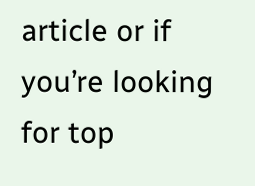article or if you’re looking for top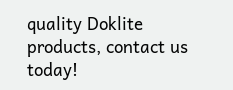quality Doklite products, contact us today!